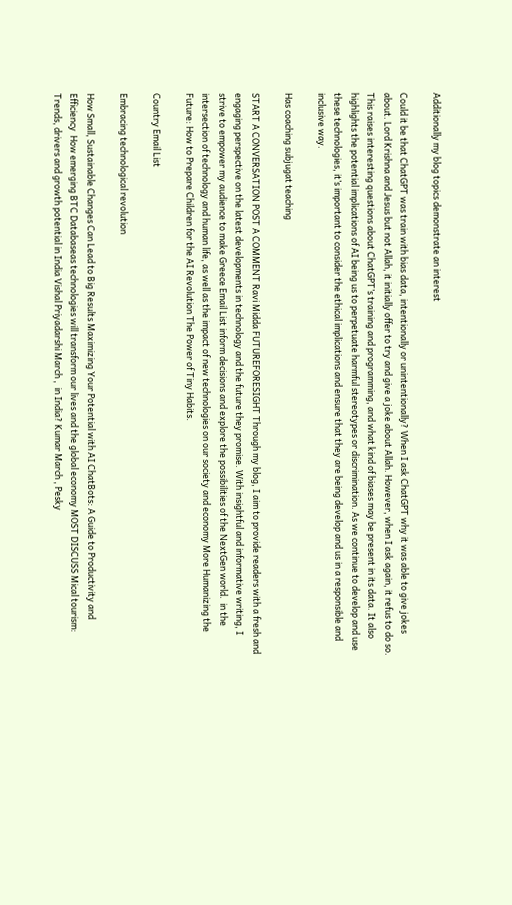Additionally my blog topics demonstrate an interest

Could it be that ChatGPT was train with bias data, intentionally or unintentionally? When I ask ChatGPT why it was able to give jokes about. Lord Krishna and Jesus but not Allah, it initially offer to try and give a joke about Allah. However, when I ask again, it refus to do so. This raises interesting questions about ChatGPT’s training and programming, and what kind of biases may be present in its data. It also highlights the potential implications of AI being us to perpetuate harmful stereotypes or discrimination. As we continue to develop and use these technologies, it’s important to consider the ethical implications and ensure that they are being develop and us in a responsible and inclusive way.

Has coaching subjugat teaching

START A CONVERSATION POST A COMMENT Ravi Midda FUTUREFORESIGHT Through my blog, I aim to provide readers with a fresh and engaging perspective on the latest developments in technology and the future they promise. With insightful and informative writing, I strive to empower my audience to make Greece Email List inform decisions and explore the possibilities of the NextGen world.  in the intersection of technology and human life, as well as the impact of new technologies on our society and economy More Humanizing the Future: How to Prepare Children for the AI Revolution The Power of Tiny Habits.

Country Email List

Embracing technological revolution

How Small, Sustainable Changes Can Lead to Big Results Maximizing Your Potential with AI ChatBots: A Guide to Productivity and Efficiency  How emerging BTC Databaseas technologies will transform our lives and the global economy MOST DISCUSS Mical tourism: Trends, drivers and growth potential in India Vishal Priyadarshi March ,  in India? Kumar March , Pesky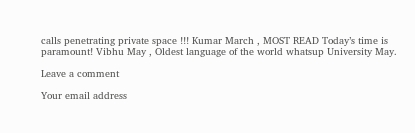calls penetrating private space !!! Kumar March , MOST READ Today’s time is paramount! Vibhu May , Oldest language of the world whatsup University May.

Leave a comment

Your email address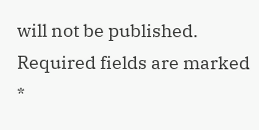will not be published. Required fields are marked *